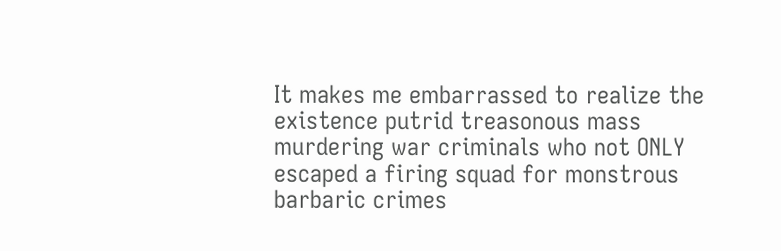It makes me embarrassed to realize the existence putrid treasonous mass murdering war criminals who not ONLY escaped a firing squad for monstrous barbaric crimes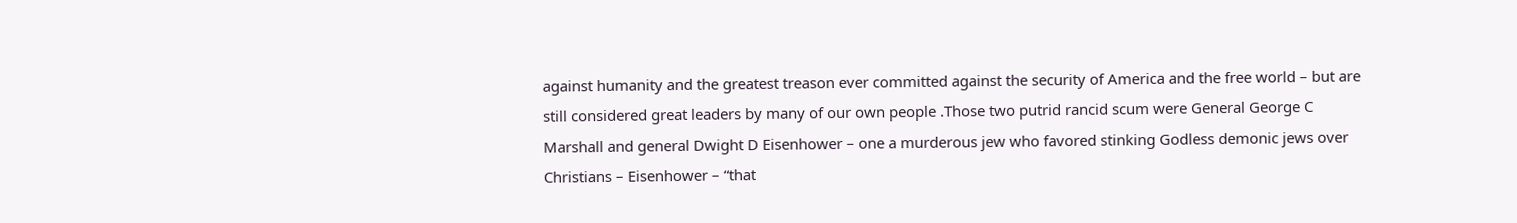against humanity and the greatest treason ever committed against the security of America and the free world – but are still considered great leaders by many of our own people .Those two putrid rancid scum were General George C Marshall and general Dwight D Eisenhower – one a murderous jew who favored stinking Godless demonic jews over Christians – Eisenhower – “that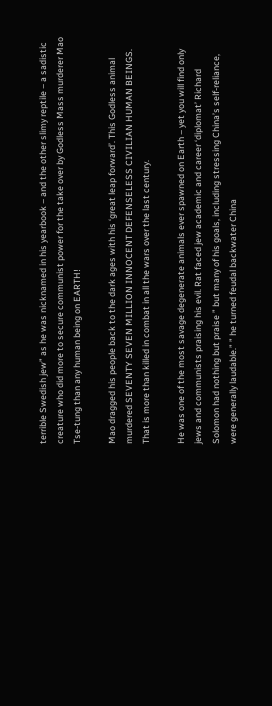terrible Swedish jew” as he was nicknamed in his yearbook – and the other slimy reptile – a sadistic creature who did more to secure communist power for the take over by Godless Mass murderer Mao Tse-tung than any human being on EARTH!

Mao dragged his people back to the dark ages with his ‘great leap forward’. This Godless animal murdered SEVENTY SEVEN MILLION INNOCENT DEFENSELESS CIVILIAN HUMAN BEINGS. That is more than killed in combat in all the wars over the last century.

He was one of the most savage degenerate animals ever spawned on Earth – yet you will find only jews and communists praising his evil. Rat faced jew academic and career ‘diplomat’ Richard Solomon had nothing but praise ” but many of his goals, including stressing China’s self-reliance, were generally laudable.” ” he turned feudal backwater China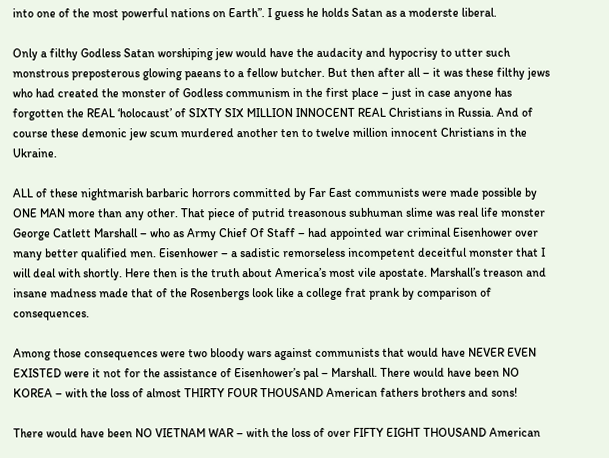into one of the most powerful nations on Earth”. I guess he holds Satan as a moderste liberal.

Only a filthy Godless Satan worshiping jew would have the audacity and hypocrisy to utter such monstrous preposterous glowing paeans to a fellow butcher. But then after all – it was these filthy jews who had created the monster of Godless communism in the first place – just in case anyone has forgotten the REAL ‘holocaust’ of SIXTY SIX MILLION INNOCENT REAL Christians in Russia. And of course these demonic jew scum murdered another ten to twelve million innocent Christians in the Ukraine.

ALL of these nightmarish barbaric horrors committed by Far East communists were made possible by ONE MAN more than any other. That piece of putrid treasonous subhuman slime was real life monster George Catlett Marshall – who as Army Chief Of Staff – had appointed war criminal Eisenhower over many better qualified men. Eisenhower – a sadistic remorseless incompetent deceitful monster that I will deal with shortly. Here then is the truth about America’s most vile apostate. Marshall’s treason and insane madness made that of the Rosenbergs look like a college frat prank by comparison of consequences.

Among those consequences were two bloody wars against communists that would have NEVER EVEN EXISTED were it not for the assistance of Eisenhower’s pal – Marshall. There would have been NO KOREA – with the loss of almost THIRTY FOUR THOUSAND American fathers brothers and sons!

There would have been NO VIETNAM WAR – with the loss of over FIFTY EIGHT THOUSAND American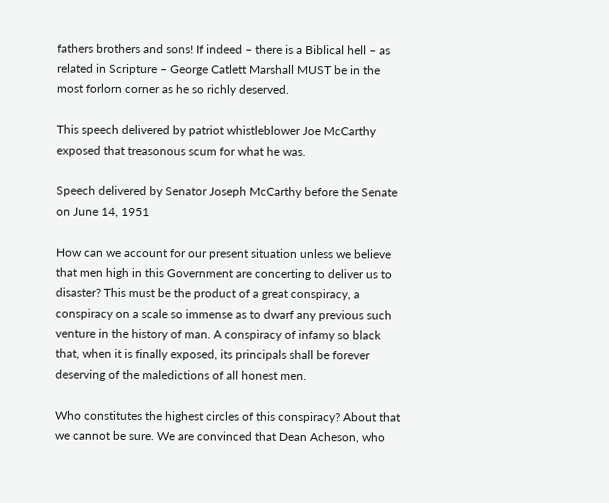fathers brothers and sons! If indeed – there is a Biblical hell – as related in Scripture – George Catlett Marshall MUST be in the most forlorn corner as he so richly deserved.

This speech delivered by patriot whistleblower Joe McCarthy exposed that treasonous scum for what he was.

Speech delivered by Senator Joseph McCarthy before the Senate on June 14, 1951

How can we account for our present situation unless we believe that men high in this Government are concerting to deliver us to disaster? This must be the product of a great conspiracy, a conspiracy on a scale so immense as to dwarf any previous such venture in the history of man. A conspiracy of infamy so black that, when it is finally exposed, its principals shall be forever deserving of the maledictions of all honest men.

Who constitutes the highest circles of this conspiracy? About that we cannot be sure. We are convinced that Dean Acheson, who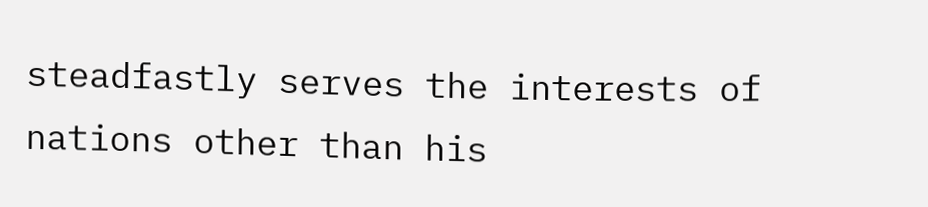steadfastly serves the interests of nations other than his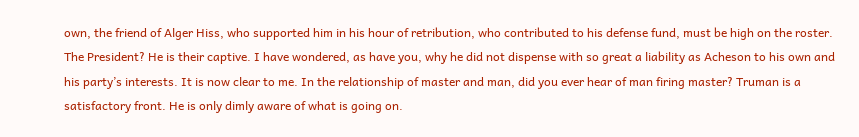own, the friend of Alger Hiss, who supported him in his hour of retribution, who contributed to his defense fund, must be high on the roster. The President? He is their captive. I have wondered, as have you, why he did not dispense with so great a liability as Acheson to his own and his party’s interests. It is now clear to me. In the relationship of master and man, did you ever hear of man firing master? Truman is a satisfactory front. He is only dimly aware of what is going on.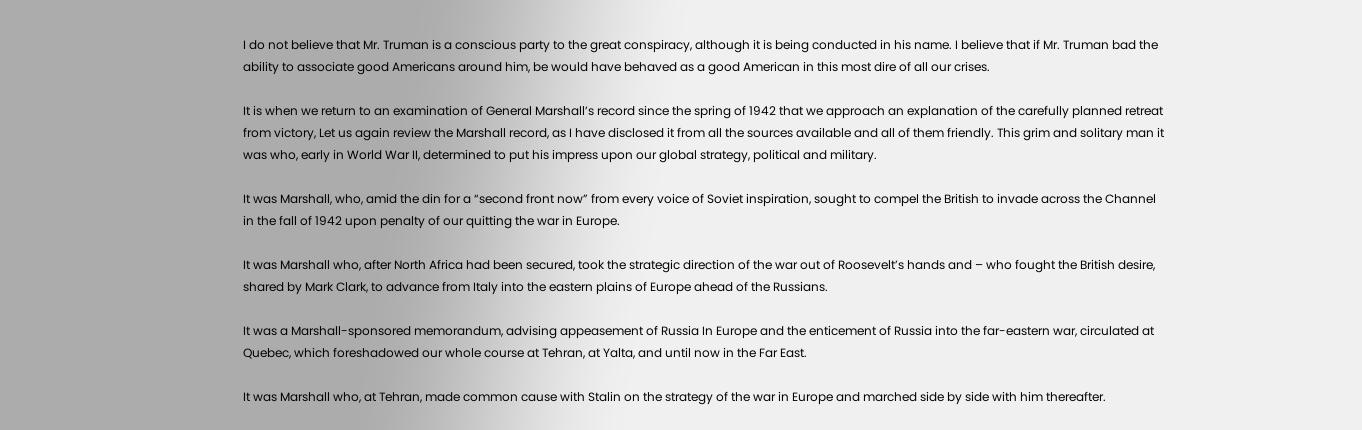I do not believe that Mr. Truman is a conscious party to the great conspiracy, although it is being conducted in his name. I believe that if Mr. Truman bad the ability to associate good Americans around him, be would have behaved as a good American in this most dire of all our crises.

It is when we return to an examination of General Marshall’s record since the spring of 1942 that we approach an explanation of the carefully planned retreat from victory, Let us again review the Marshall record, as I have disclosed it from all the sources available and all of them friendly. This grim and solitary man it was who, early in World War II, determined to put his impress upon our global strategy, political and military.

It was Marshall, who, amid the din for a “second front now” from every voice of Soviet inspiration, sought to compel the British to invade across the Channel in the fall of 1942 upon penalty of our quitting the war in Europe.

It was Marshall who, after North Africa had been secured, took the strategic direction of the war out of Roosevelt’s hands and – who fought the British desire, shared by Mark Clark, to advance from Italy into the eastern plains of Europe ahead of the Russians.

It was a Marshall-sponsored memorandum, advising appeasement of Russia In Europe and the enticement of Russia into the far-eastern war, circulated at Quebec, which foreshadowed our whole course at Tehran, at Yalta, and until now in the Far East.

It was Marshall who, at Tehran, made common cause with Stalin on the strategy of the war in Europe and marched side by side with him thereafter.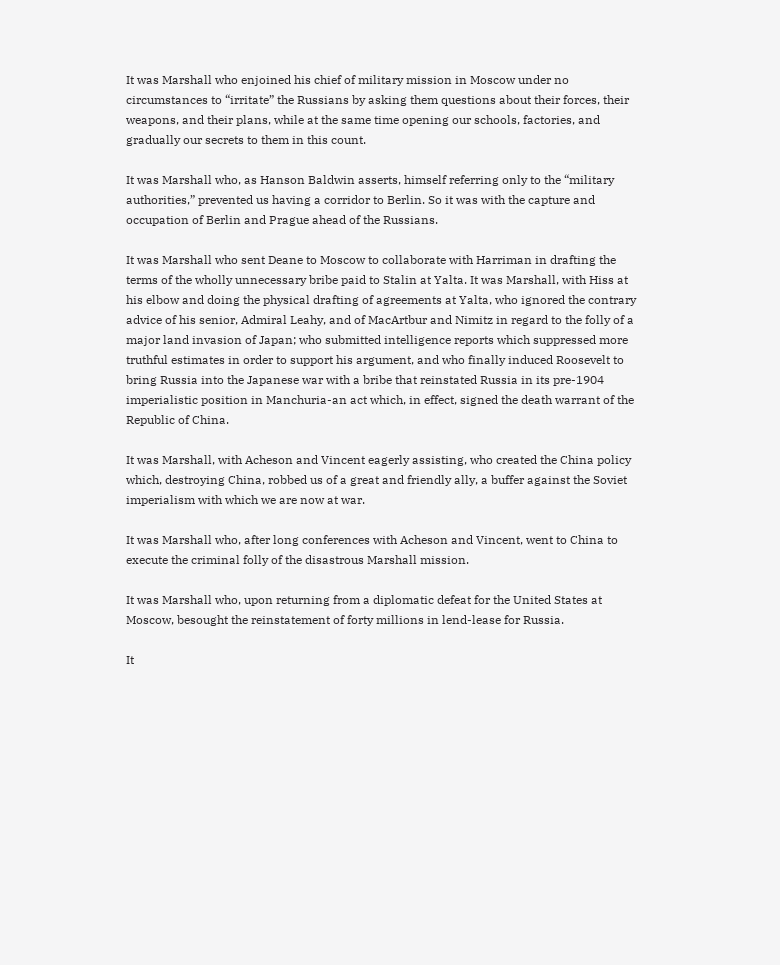It was Marshall who enjoined his chief of military mission in Moscow under no circumstances to “irritate” the Russians by asking them questions about their forces, their weapons, and their plans, while at the same time opening our schools, factories, and gradually our secrets to them in this count.

It was Marshall who, as Hanson Baldwin asserts, himself referring only to the “military authorities,” prevented us having a corridor to Berlin. So it was with the capture and occupation of Berlin and Prague ahead of the Russians.

It was Marshall who sent Deane to Moscow to collaborate with Harriman in drafting the terms of the wholly unnecessary bribe paid to Stalin at Yalta. It was Marshall, with Hiss at his elbow and doing the physical drafting of agreements at Yalta, who ignored the contrary advice of his senior, Admiral Leahy, and of MacArtbur and Nimitz in regard to the folly of a major land invasion of Japan; who submitted intelligence reports which suppressed more truthful estimates in order to support his argument, and who finally induced Roosevelt to bring Russia into the Japanese war with a bribe that reinstated Russia in its pre-1904 imperialistic position in Manchuria-an act which, in effect, signed the death warrant of the Republic of China.

It was Marshall, with Acheson and Vincent eagerly assisting, who created the China policy which, destroying China, robbed us of a great and friendly ally, a buffer against the Soviet imperialism with which we are now at war.

It was Marshall who, after long conferences with Acheson and Vincent, went to China to execute the criminal folly of the disastrous Marshall mission.

It was Marshall who, upon returning from a diplomatic defeat for the United States at Moscow, besought the reinstatement of forty millions in lend-lease for Russia.

It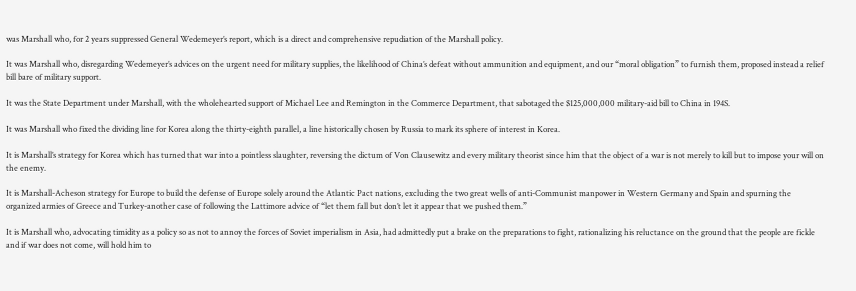was Marshall who, for 2 years suppressed General Wedemeyer’s report, which is a direct and comprehensive repudiation of the Marshall policy.

It was Marshall who, disregarding Wedemeyer’s advices on the urgent need for military supplies, the likelihood of China’s defeat without ammunition and equipment, and our “moral obligation” to furnish them, proposed instead a relief bill bare of military support.

It was the State Department under Marshall, with the wholehearted support of Michael Lee and Remington in the Commerce Department, that sabotaged the $125,000,000 military-aid bill to China in 194S.

It was Marshall who fixed the dividing line for Korea along the thirty-eighth parallel, a line historically chosen by Russia to mark its sphere of interest in Korea.

It is Marshall’s strategy for Korea which has turned that war into a pointless slaughter, reversing the dictum of Von Clausewitz and every military theorist since him that the object of a war is not merely to kill but to impose your will on the enemy.

It is Marshall-Acheson strategy for Europe to build the defense of Europe solely around the Atlantic Pact nations, excluding the two great wells of anti-Communist manpower in Western Germany and Spain and spurning the organized armies of Greece and Turkey-another case of following the Lattimore advice of “let them fall but don’t let it appear that we pushed them.”

It is Marshall who, advocating timidity as a policy so as not to annoy the forces of Soviet imperialism in Asia, had admittedly put a brake on the preparations to fight, rationalizing his reluctance on the ground that the people are fickle and if war does not come, will hold him to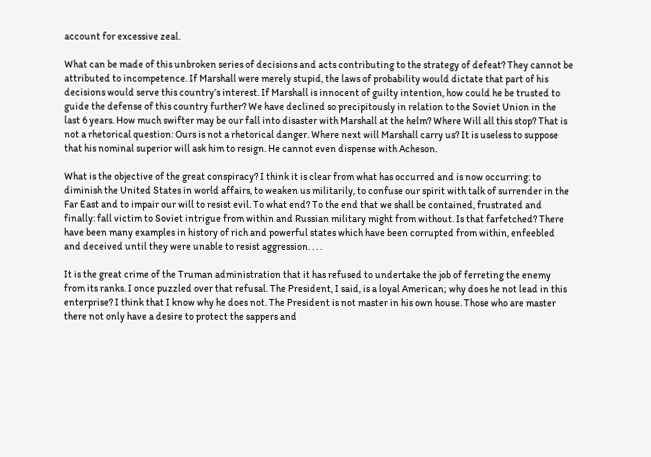account for excessive zeal.

What can be made of this unbroken series of decisions and acts contributing to the strategy of defeat? They cannot be attributed to incompetence. If Marshall were merely stupid, the laws of probability would dictate that part of his decisions would serve this country’s interest. If Marshall is innocent of guilty intention, how could he be trusted to guide the defense of this country further? We have declined so precipitously in relation to the Soviet Union in the last 6 years. How much swifter may be our fall into disaster with Marshall at the helm? Where Will all this stop? That is not a rhetorical question: Ours is not a rhetorical danger. Where next will Marshall carry us? It is useless to suppose that his nominal superior will ask him to resign. He cannot even dispense with Acheson.

What is the objective of the great conspiracy? I think it is clear from what has occurred and is now occurring: to diminish the United States in world affairs, to weaken us militarily, to confuse our spirit with talk of surrender in the Far East and to impair our will to resist evil. To what end? To the end that we shall be contained, frustrated and finally: fall victim to Soviet intrigue from within and Russian military might from without. Is that farfetched? There have been many examples in history of rich and powerful states which have been corrupted from within, enfeebled and deceived until they were unable to resist aggression. . . .

It is the great crime of the Truman administration that it has refused to undertake the job of ferreting the enemy from its ranks. I once puzzled over that refusal. The President, I said, is a loyal American; why does he not lead in this enterprise? I think that I know why he does not. The President is not master in his own house. Those who are master there not only have a desire to protect the sappers and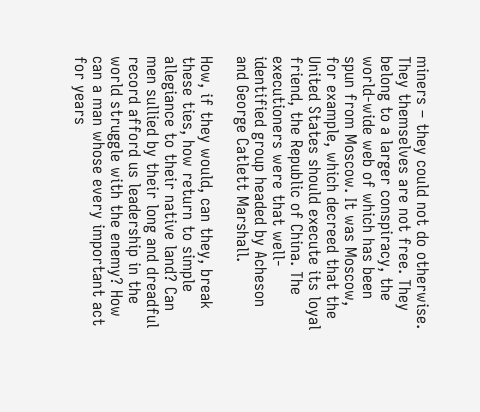miners – they could not do otherwise. They themselves are not free. They belong to a larger conspiracy, the world-wide web of which has been spun from Moscow. It was Moscow, for example, which decreed that the United States should execute its loyal friend, the Republic of China. The executioners were that well-identified group headed by Acheson and George Catlett Marshall.

How, if they would, can they, break these ties, how return to simple allegiance to their native land? Can men sullied by their long and dreadful record afford us leadership in the world struggle with the enemy? How can a man whose every important act for years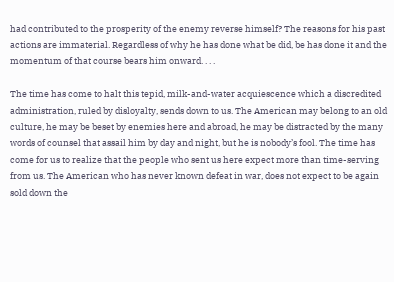had contributed to the prosperity of the enemy reverse himself? The reasons for his past actions are immaterial. Regardless of why he has done what be did, be has done it and the momentum of that course bears him onward. . . .

The time has come to halt this tepid, milk-and-water acquiescence which a discredited administration, ruled by disloyalty, sends down to us. The American may belong to an old culture, he may be beset by enemies here and abroad, he may be distracted by the many words of counsel that assail him by day and night, but he is nobody’s fool. The time has come for us to realize that the people who sent us here expect more than time-serving from us. The American who has never known defeat in war, does not expect to be again sold down the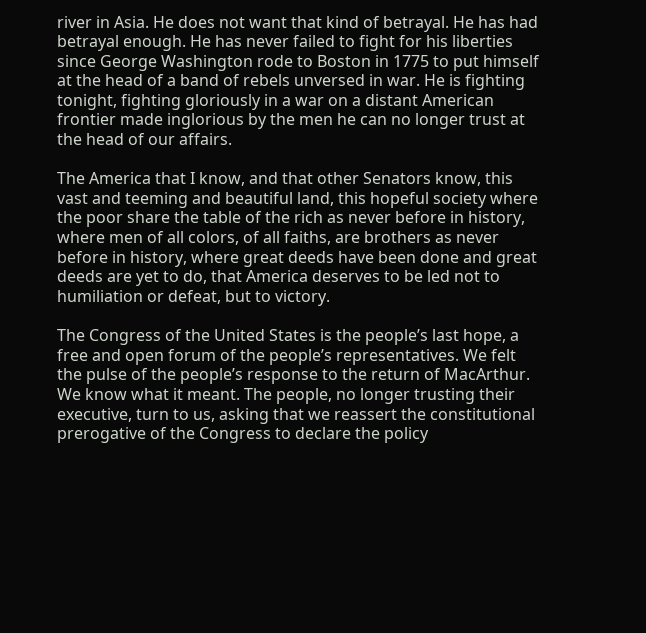river in Asia. He does not want that kind of betrayal. He has had betrayal enough. He has never failed to fight for his liberties since George Washington rode to Boston in 1775 to put himself at the head of a band of rebels unversed in war. He is fighting tonight, fighting gloriously in a war on a distant American frontier made inglorious by the men he can no longer trust at the head of our affairs.

The America that I know, and that other Senators know, this vast and teeming and beautiful land, this hopeful society where the poor share the table of the rich as never before in history, where men of all colors, of all faiths, are brothers as never before in history, where great deeds have been done and great deeds are yet to do, that America deserves to be led not to humiliation or defeat, but to victory.

The Congress of the United States is the people’s last hope, a free and open forum of the people’s representatives. We felt the pulse of the people’s response to the return of MacArthur. We know what it meant. The people, no longer trusting their executive, turn to us, asking that we reassert the constitutional prerogative of the Congress to declare the policy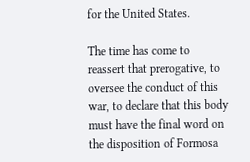for the United States.

The time has come to reassert that prerogative, to oversee the conduct of this war, to declare that this body must have the final word on the disposition of Formosa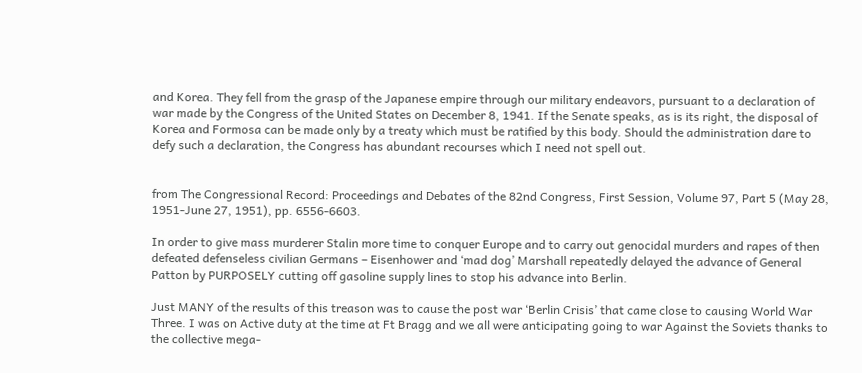and Korea. They fell from the grasp of the Japanese empire through our military endeavors, pursuant to a declaration of war made by the Congress of the United States on December 8, 1941. If the Senate speaks, as is its right, the disposal of Korea and Formosa can be made only by a treaty which must be ratified by this body. Should the administration dare to defy such a declaration, the Congress has abundant recourses which I need not spell out.


from The Congressional Record: Proceedings and Debates of the 82nd Congress, First Session, Volume 97, Part 5 (May 28, 1951-June 27, 1951), pp. 6556-6603.

In order to give mass murderer Stalin more time to conquer Europe and to carry out genocidal murders and rapes of then defeated defenseless civilian Germans – Eisenhower and ‘mad dog’ Marshall repeatedly delayed the advance of General Patton by PURPOSELY cutting off gasoline supply lines to stop his advance into Berlin.

Just MANY of the results of this treason was to cause the post war ‘Berlin Crisis’ that came close to causing World War Three. I was on Active duty at the time at Ft Bragg and we all were anticipating going to war Against the Soviets thanks to the collective mega-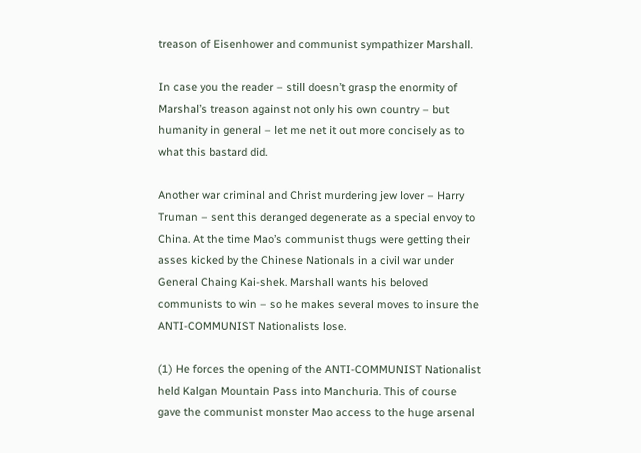treason of Eisenhower and communist sympathizer Marshall.

In case you the reader – still doesn’t grasp the enormity of Marshal’s treason against not only his own country – but humanity in general – let me net it out more concisely as to what this bastard did.

Another war criminal and Christ murdering jew lover – Harry Truman – sent this deranged degenerate as a special envoy to China. At the time Mao’s communist thugs were getting their asses kicked by the Chinese Nationals in a civil war under General Chaing Kai-shek. Marshall wants his beloved communists to win – so he makes several moves to insure the ANTI-COMMUNIST Nationalists lose.

(1) He forces the opening of the ANTI-COMMUNIST Nationalist held Kalgan Mountain Pass into Manchuria. This of course gave the communist monster Mao access to the huge arsenal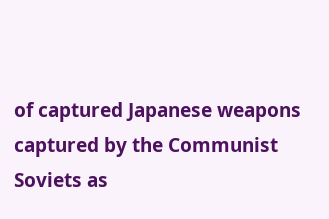of captured Japanese weapons captured by the Communist Soviets as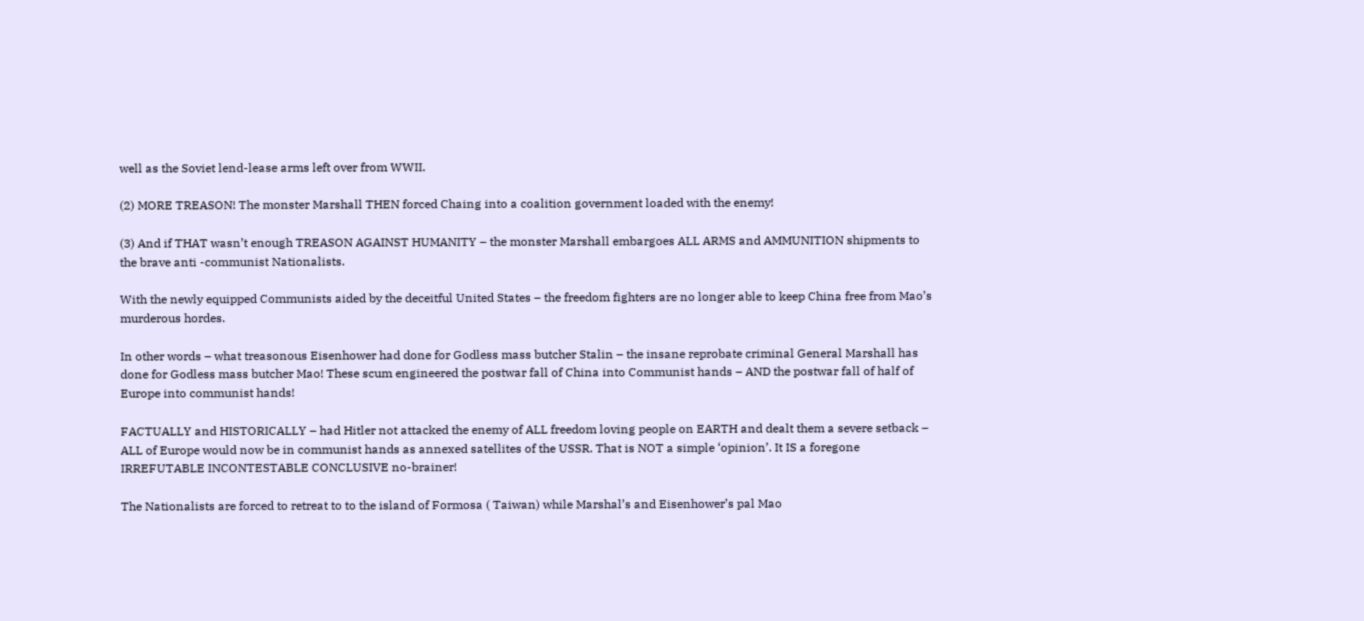well as the Soviet lend-lease arms left over from WWII.

(2) MORE TREASON! The monster Marshall THEN forced Chaing into a coalition government loaded with the enemy!

(3) And if THAT wasn’t enough TREASON AGAINST HUMANITY – the monster Marshall embargoes ALL ARMS and AMMUNITION shipments to the brave anti -communist Nationalists.

With the newly equipped Communists aided by the deceitful United States – the freedom fighters are no longer able to keep China free from Mao’s murderous hordes.

In other words – what treasonous Eisenhower had done for Godless mass butcher Stalin – the insane reprobate criminal General Marshall has done for Godless mass butcher Mao! These scum engineered the postwar fall of China into Communist hands – AND the postwar fall of half of Europe into communist hands!

FACTUALLY and HISTORICALLY – had Hitler not attacked the enemy of ALL freedom loving people on EARTH and dealt them a severe setback – ALL of Europe would now be in communist hands as annexed satellites of the USSR. That is NOT a simple ‘opinion’. It IS a foregone IRREFUTABLE INCONTESTABLE CONCLUSIVE no-brainer!

The Nationalists are forced to retreat to to the island of Formosa ( Taiwan) while Marshal’s and Eisenhower’s pal Mao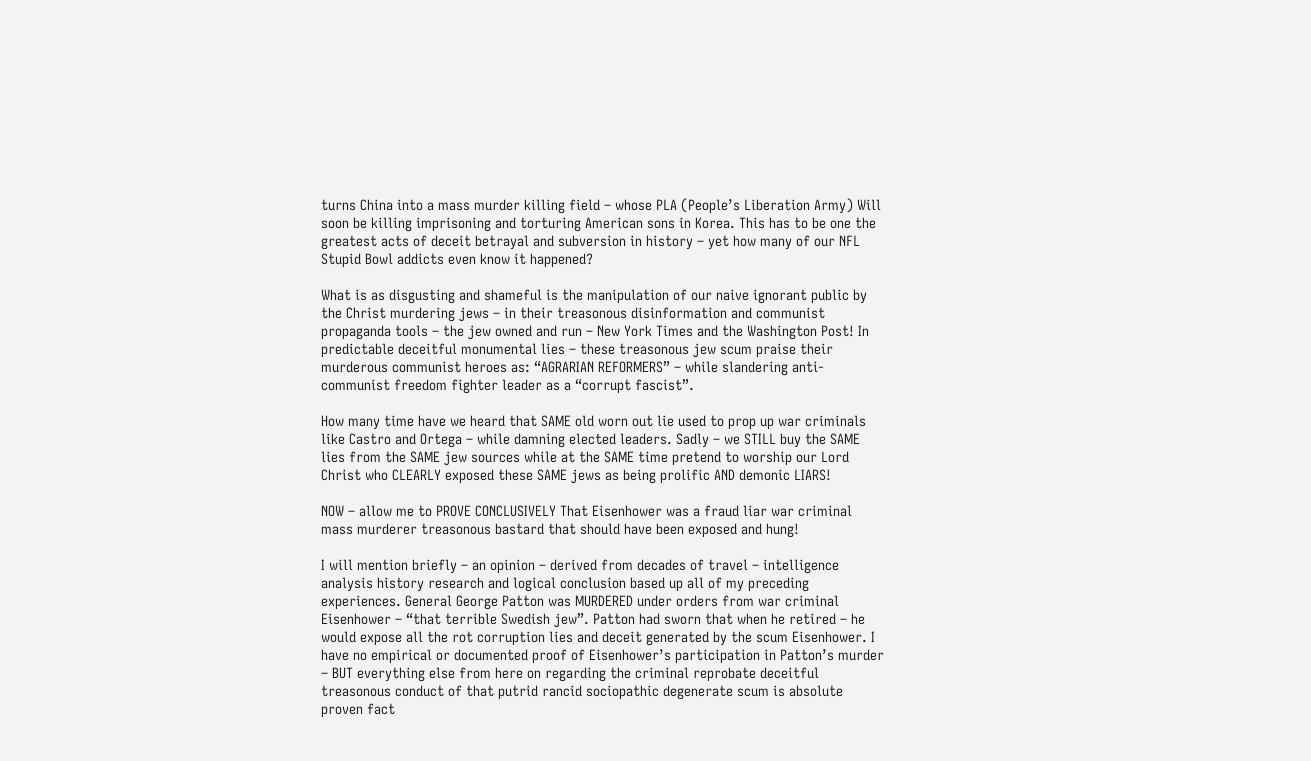turns China into a mass murder killing field – whose PLA (People’s Liberation Army) Will soon be killing imprisoning and torturing American sons in Korea. This has to be one the greatest acts of deceit betrayal and subversion in history – yet how many of our NFL Stupid Bowl addicts even know it happened?

What is as disgusting and shameful is the manipulation of our naive ignorant public by the Christ murdering jews – in their treasonous disinformation and communist propaganda tools – the jew owned and run – New York Times and the Washington Post! In predictable deceitful monumental lies – these treasonous jew scum praise their murderous communist heroes as: “AGRARIAN REFORMERS” – while slandering anti-communist freedom fighter leader as a “corrupt fascist”.

How many time have we heard that SAME old worn out lie used to prop up war criminals like Castro and Ortega – while damning elected leaders. Sadly – we STILL buy the SAME lies from the SAME jew sources while at the SAME time pretend to worship our Lord Christ who CLEARLY exposed these SAME jews as being prolific AND demonic LIARS!

NOW – allow me to PROVE CONCLUSIVELY That Eisenhower was a fraud liar war criminal mass murderer treasonous bastard that should have been exposed and hung!

I will mention briefly – an opinion – derived from decades of travel – intelligence analysis history research and logical conclusion based up all of my preceding experiences. General George Patton was MURDERED under orders from war criminal Eisenhower – “that terrible Swedish jew”. Patton had sworn that when he retired – he would expose all the rot corruption lies and deceit generated by the scum Eisenhower. I have no empirical or documented proof of Eisenhower’s participation in Patton’s murder – BUT everything else from here on regarding the criminal reprobate deceitful treasonous conduct of that putrid rancid sociopathic degenerate scum is absolute proven fact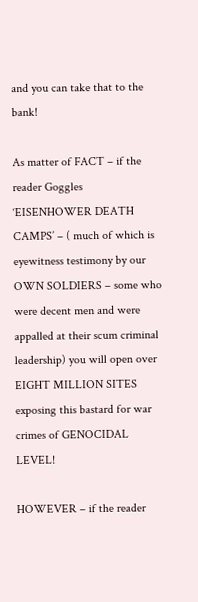and you can take that to the bank!

As matter of FACT – if the reader Goggles ‘EISENHOWER DEATH CAMPS’ – ( much of which is eyewitness testimony by our OWN SOLDIERS – some who were decent men and were appalled at their scum criminal leadership) you will open over EIGHT MILLION SITES exposing this bastard for war crimes of GENOCIDAL LEVEL!

HOWEVER – if the reader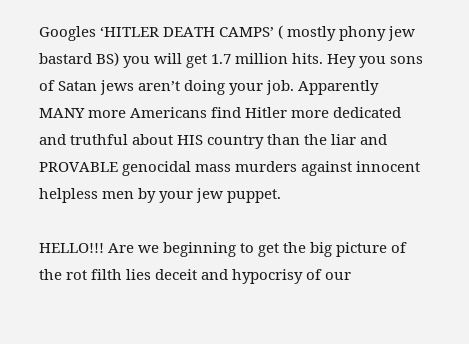Googles ‘HITLER DEATH CAMPS’ ( mostly phony jew bastard BS) you will get 1.7 million hits. Hey you sons of Satan jews aren’t doing your job. Apparently MANY more Americans find Hitler more dedicated and truthful about HIS country than the liar and PROVABLE genocidal mass murders against innocent helpless men by your jew puppet.

HELLO!!! Are we beginning to get the big picture of the rot filth lies deceit and hypocrisy of our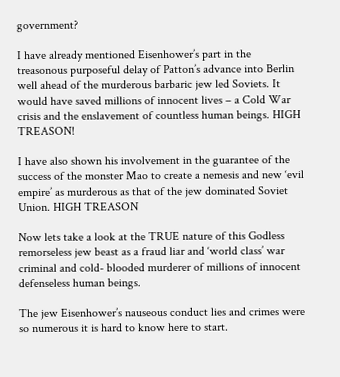government?

I have already mentioned Eisenhower’s part in the treasonous purposeful delay of Patton’s advance into Berlin well ahead of the murderous barbaric jew led Soviets. It would have saved millions of innocent lives – a Cold War crisis and the enslavement of countless human beings. HIGH TREASON!

I have also shown his involvement in the guarantee of the success of the monster Mao to create a nemesis and new ‘evil empire’ as murderous as that of the jew dominated Soviet Union. HIGH TREASON

Now lets take a look at the TRUE nature of this Godless remorseless jew beast as a fraud liar and ‘world class’ war criminal and cold- blooded murderer of millions of innocent defenseless human beings.

The jew Eisenhower’s nauseous conduct lies and crimes were so numerous it is hard to know here to start.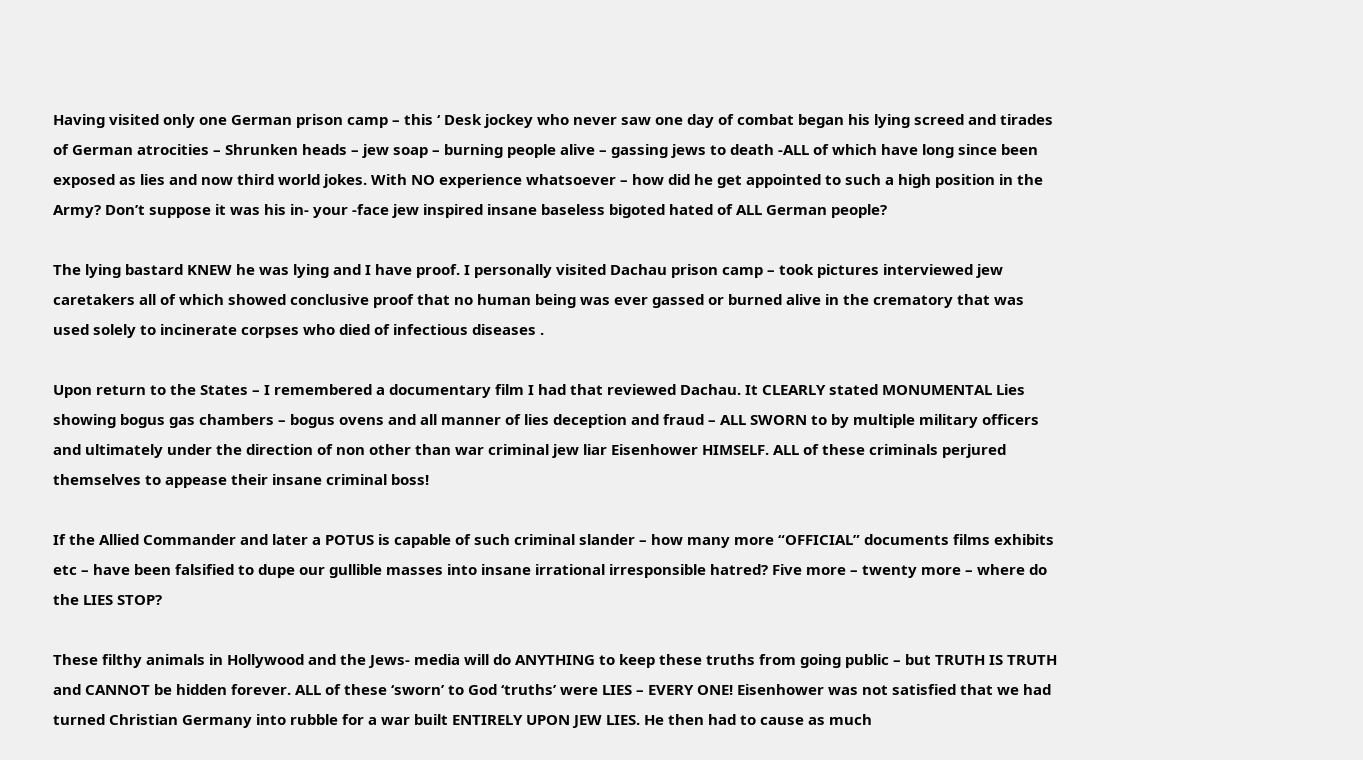Having visited only one German prison camp – this ‘ Desk jockey who never saw one day of combat began his lying screed and tirades of German atrocities – Shrunken heads – jew soap – burning people alive – gassing jews to death -ALL of which have long since been exposed as lies and now third world jokes. With NO experience whatsoever – how did he get appointed to such a high position in the Army? Don’t suppose it was his in- your -face jew inspired insane baseless bigoted hated of ALL German people?

The lying bastard KNEW he was lying and I have proof. I personally visited Dachau prison camp – took pictures interviewed jew caretakers all of which showed conclusive proof that no human being was ever gassed or burned alive in the crematory that was used solely to incinerate corpses who died of infectious diseases .

Upon return to the States – I remembered a documentary film I had that reviewed Dachau. It CLEARLY stated MONUMENTAL Lies showing bogus gas chambers – bogus ovens and all manner of lies deception and fraud – ALL SWORN to by multiple military officers and ultimately under the direction of non other than war criminal jew liar Eisenhower HIMSELF. ALL of these criminals perjured themselves to appease their insane criminal boss!

If the Allied Commander and later a POTUS is capable of such criminal slander – how many more “OFFICIAL” documents films exhibits etc – have been falsified to dupe our gullible masses into insane irrational irresponsible hatred? Five more – twenty more – where do the LIES STOP?

These filthy animals in Hollywood and the Jews- media will do ANYTHING to keep these truths from going public – but TRUTH IS TRUTH and CANNOT be hidden forever. ALL of these ‘sworn’ to God ‘truths’ were LIES – EVERY ONE! Eisenhower was not satisfied that we had turned Christian Germany into rubble for a war built ENTIRELY UPON JEW LIES. He then had to cause as much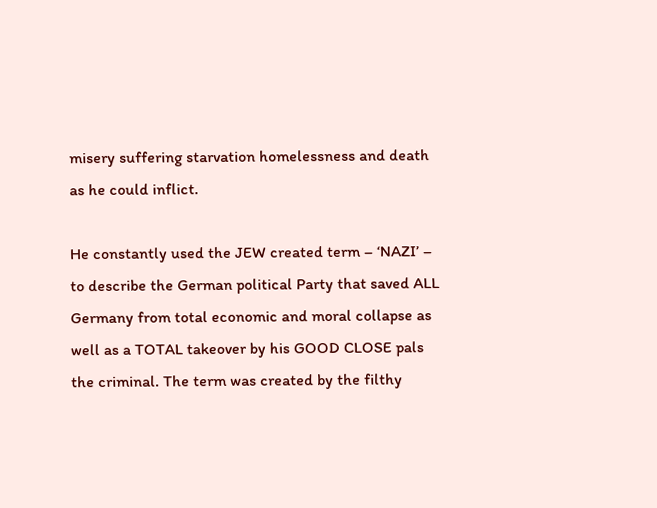misery suffering starvation homelessness and death as he could inflict.

He constantly used the JEW created term – ‘NAZI’ – to describe the German political Party that saved ALL Germany from total economic and moral collapse as well as a TOTAL takeover by his GOOD CLOSE pals the criminal. The term was created by the filthy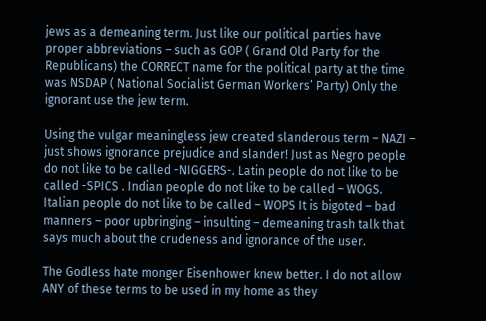jews as a demeaning term. Just like our political parties have proper abbreviations – such as GOP ( Grand Old Party for the Republicans) the CORRECT name for the political party at the time was NSDAP ( National Socialist German Workers’ Party) Only the ignorant use the jew term.

Using the vulgar meaningless jew created slanderous term – NAZI – just shows ignorance prejudice and slander! Just as Negro people do not like to be called -NIGGERS-. Latin people do not like to be called -SPICS . Indian people do not like to be called – WOGS. Italian people do not like to be called – WOPS It is bigoted – bad manners – poor upbringing – insulting – demeaning trash talk that says much about the crudeness and ignorance of the user.

The Godless hate monger Eisenhower knew better. I do not allow ANY of these terms to be used in my home as they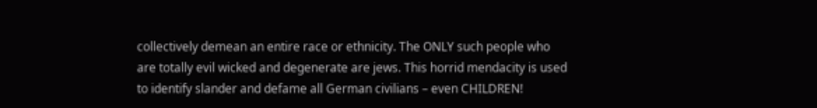collectively demean an entire race or ethnicity. The ONLY such people who are totally evil wicked and degenerate are jews. This horrid mendacity is used to identify slander and defame all German civilians – even CHILDREN!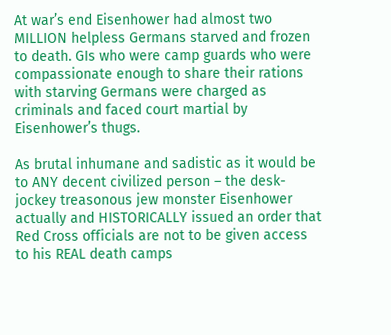At war’s end Eisenhower had almost two MILLION helpless Germans starved and frozen to death. GIs who were camp guards who were compassionate enough to share their rations with starving Germans were charged as criminals and faced court martial by Eisenhower’s thugs.

As brutal inhumane and sadistic as it would be to ANY decent civilized person – the desk-jockey treasonous jew monster Eisenhower actually and HISTORICALLY issued an order that Red Cross officials are not to be given access to his REAL death camps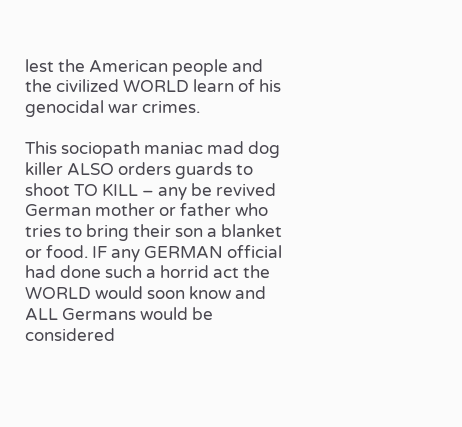lest the American people and the civilized WORLD learn of his genocidal war crimes.

This sociopath maniac mad dog killer ALSO orders guards to shoot TO KILL – any be revived German mother or father who tries to bring their son a blanket or food. IF any GERMAN official had done such a horrid act the WORLD would soon know and ALL Germans would be considered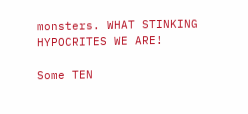monsters. WHAT STINKING HYPOCRITES WE ARE!

Some TEN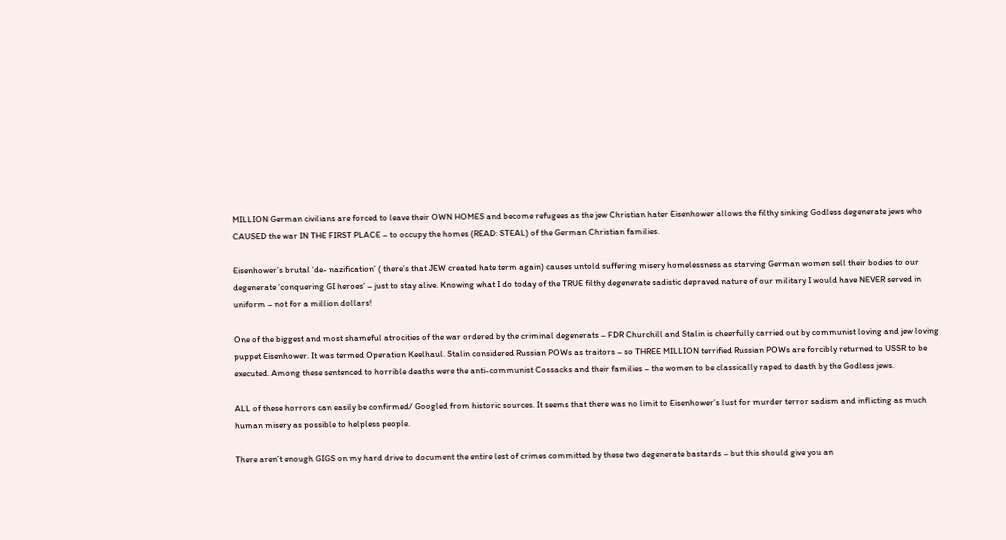MILLION German civilians are forced to leave their OWN HOMES and become refugees as the jew Christian hater Eisenhower allows the filthy sinking Godless degenerate jews who CAUSED the war IN THE FIRST PLACE – to occupy the homes (READ: STEAL) of the German Christian families.

Eisenhower’s brutal ‘de- nazification’ ( there’s that JEW created hate term again) causes untold suffering misery homelessness as starving German women sell their bodies to our degenerate ‘conquering GI heroes’ – just to stay alive. Knowing what I do today of the TRUE filthy degenerate sadistic depraved nature of our military I would have NEVER served in uniform – not for a million dollars!

One of the biggest and most shameful atrocities of the war ordered by the criminal degenerats – FDR Churchill and Stalin is cheerfully carried out by communist loving and jew loving puppet Eisenhower. It was termed Operation Keelhaul. Stalin considered Russian POWs as traitors – so THREE MILLION terrified Russian POWs are forcibly returned to USSR to be executed. Among these sentenced to horrible deaths were the anti-communist Cossacks and their families – the women to be classically raped to death by the Godless jews.

ALL of these horrors can easily be confirmed/ Googled from historic sources. It seems that there was no limit to Eisenhower’s lust for murder terror sadism and inflicting as much human misery as possible to helpless people.

There aren’t enough GIGS on my hard drive to document the entire lest of crimes committed by these two degenerate bastards – but this should give you an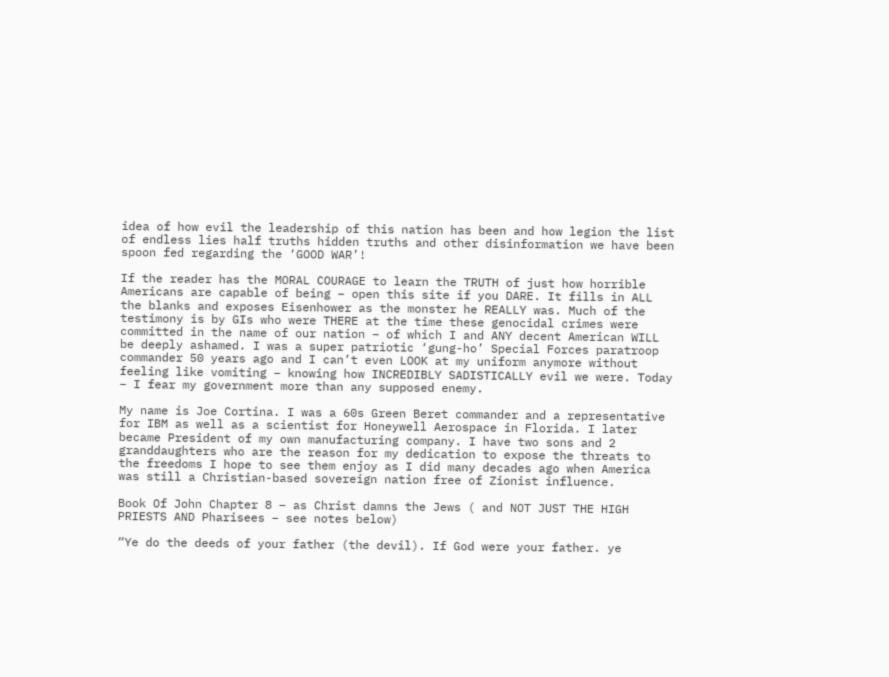idea of how evil the leadership of this nation has been and how legion the list of endless lies half truths hidden truths and other disinformation we have been spoon fed regarding the ‘GOOD WAR’!

If the reader has the MORAL COURAGE to learn the TRUTH of just how horrible Americans are capable of being – open this site if you DARE. It fills in ALL the blanks and exposes Eisenhower as the monster he REALLY was. Much of the testimony is by GIs who were THERE at the time these genocidal crimes were committed in the name of our nation – of which I and ANY decent American WILL be deeply ashamed. I was a super patriotic ‘gung-ho’ Special Forces paratroop commander 50 years ago and I can’t even LOOK at my uniform anymore without feeling like vomiting – knowing how INCREDIBLY SADISTICALLY evil we were. Today – I fear my government more than any supposed enemy.

My name is Joe Cortina. I was a 60s Green Beret commander and a representative for IBM as well as a scientist for Honeywell Aerospace in Florida. I later became President of my own manufacturing company. I have two sons and 2 granddaughters who are the reason for my dedication to expose the threats to the freedoms I hope to see them enjoy as I did many decades ago when America was still a Christian-based sovereign nation free of Zionist influence.

Book Of John Chapter 8 – as Christ damns the Jews ( and NOT JUST THE HIGH PRIESTS AND Pharisees – see notes below)

“Ye do the deeds of your father (the devil). If God were your father. ye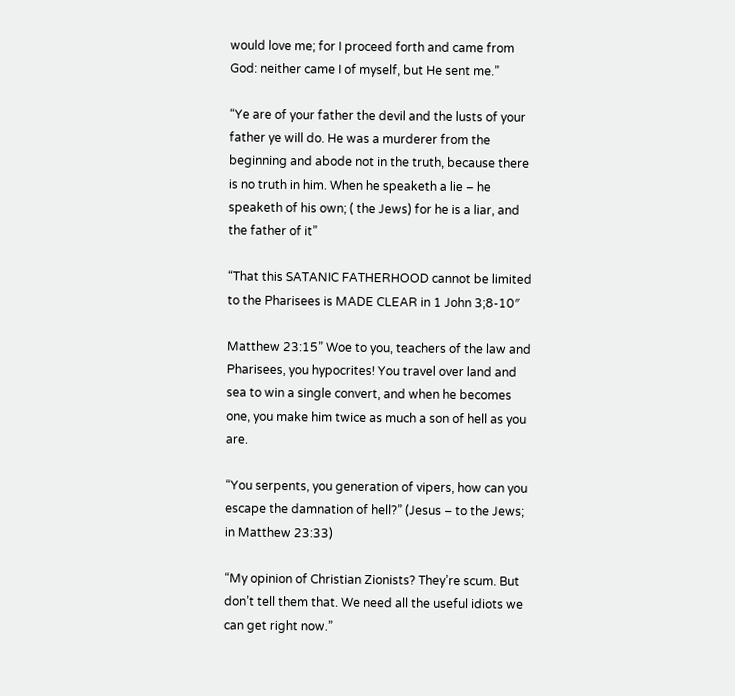would love me; for I proceed forth and came from God: neither came I of myself, but He sent me.”

“Ye are of your father the devil and the lusts of your father ye will do. He was a murderer from the beginning and abode not in the truth, because there is no truth in him. When he speaketh a lie – he speaketh of his own; ( the Jews) for he is a liar, and the father of it”

“That this SATANIC FATHERHOOD cannot be limited to the Pharisees is MADE CLEAR in 1 John 3;8-10″

Matthew 23:15” Woe to you, teachers of the law and Pharisees, you hypocrites! You travel over land and sea to win a single convert, and when he becomes one, you make him twice as much a son of hell as you are.

“You serpents, you generation of vipers, how can you escape the damnation of hell?” (Jesus – to the Jews; in Matthew 23:33)

“My opinion of Christian Zionists? They’re scum. But don’t tell them that. We need all the useful idiots we can get right now.”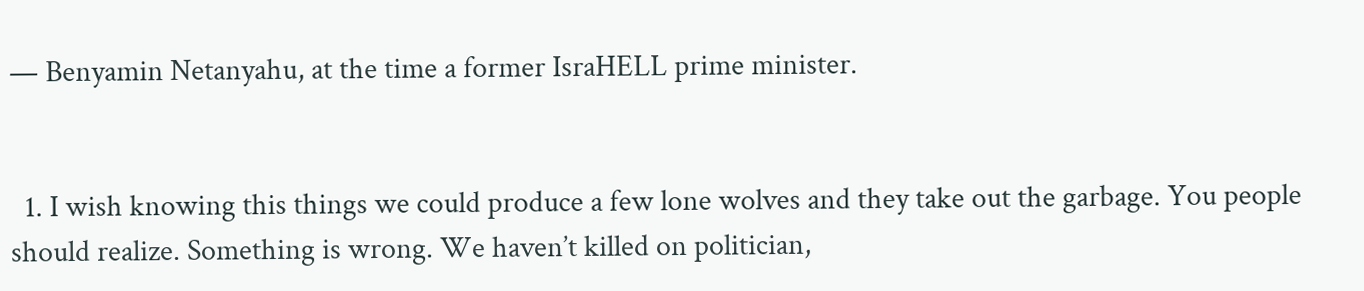— Benyamin Netanyahu, at the time a former IsraHELL prime minister.


  1. I wish knowing this things we could produce a few lone wolves and they take out the garbage. You people should realize. Something is wrong. We haven’t killed on politician,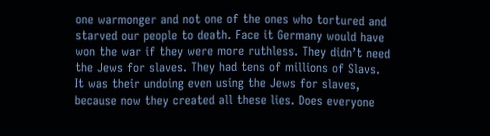one warmonger and not one of the ones who tortured and starved our people to death. Face it Germany would have won the war if they were more ruthless. They didn’t need the Jews for slaves. They had tens of millions of Slavs. It was their undoing even using the Jews for slaves, because now they created all these lies. Does everyone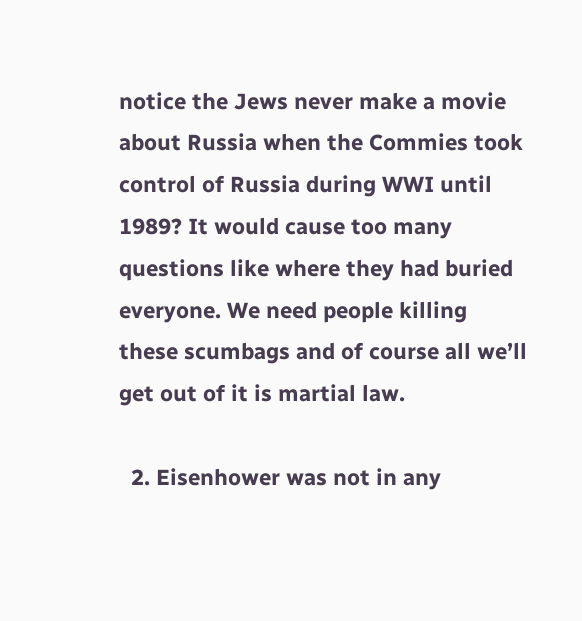notice the Jews never make a movie about Russia when the Commies took control of Russia during WWI until 1989? It would cause too many questions like where they had buried everyone. We need people killing these scumbags and of course all we’ll get out of it is martial law.

  2. Eisenhower was not in any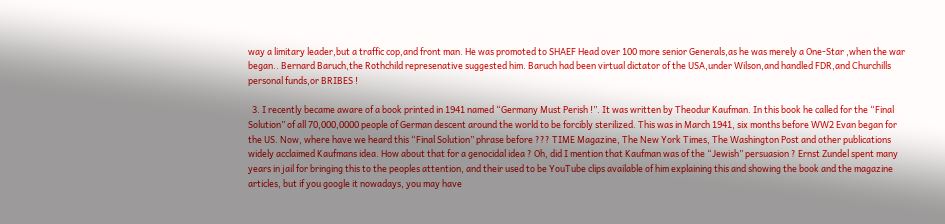way a limitary leader,but a traffic cop,and front man. He was promoted to SHAEF Head over 100 more senior Generals,as he was merely a One-Star ,when the war began.. Bernard Baruch,the Rothchild represenative suggested him. Baruch had been virtual dictator of the USA,under Wilson,and handled FDR,and Churchills personal funds,or BRIBES !

  3. I recently became aware of a book printed in 1941 named “Germany Must Perish !”. It was written by Theodur Kaufman. In this book he called for the “Final Solution” of all 70,000,0000 people of German descent around the world to be forcibly sterilized. This was in March 1941, six months before WW2 Evan began for the US. Now, where have we heard this “Final Solution” phrase before ??? TIME Magazine, The New York Times, The Washington Post and other publications widely acclaimed Kaufmans idea. How about that for a genocidal idea ? Oh, did I mention that Kaufman was of the “Jewish” persuasion ? Ernst Zundel spent many years in jail for bringing this to the peoples attention, and their used to be YouTube clips available of him explaining this and showing the book and the magazine articles, but if you google it nowadays, you may have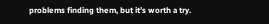problems finding them, but it’s worth a try.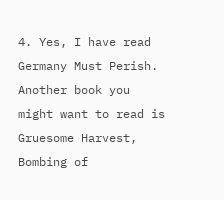4. Yes, I have read Germany Must Perish. Another book you might want to read is Gruesome Harvest, Bombing of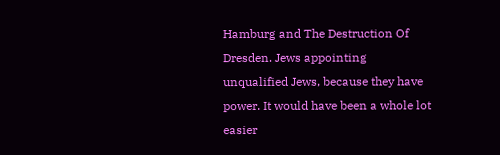Hamburg and The Destruction Of Dresden. Jews appointing unqualified Jews, because they have power. It would have been a whole lot easier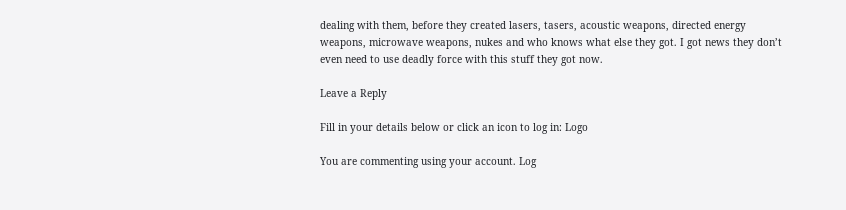dealing with them, before they created lasers, tasers, acoustic weapons, directed energy weapons, microwave weapons, nukes and who knows what else they got. I got news they don’t even need to use deadly force with this stuff they got now.

Leave a Reply

Fill in your details below or click an icon to log in: Logo

You are commenting using your account. Log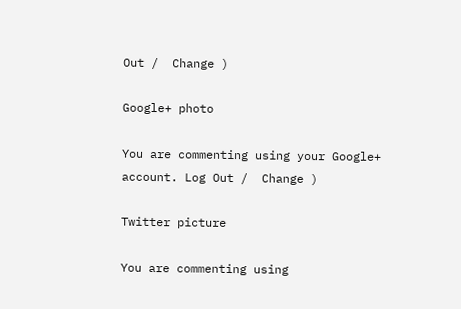Out /  Change )

Google+ photo

You are commenting using your Google+ account. Log Out /  Change )

Twitter picture

You are commenting using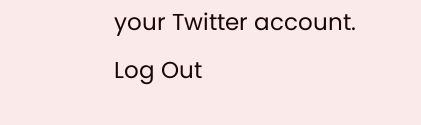your Twitter account. Log Out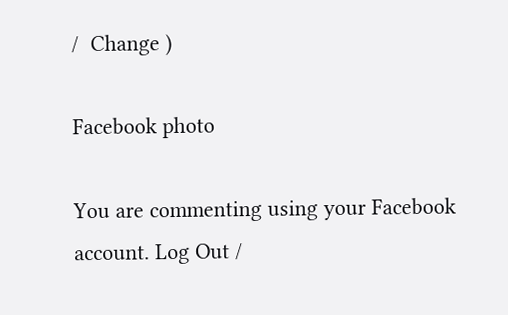/  Change )

Facebook photo

You are commenting using your Facebook account. Log Out /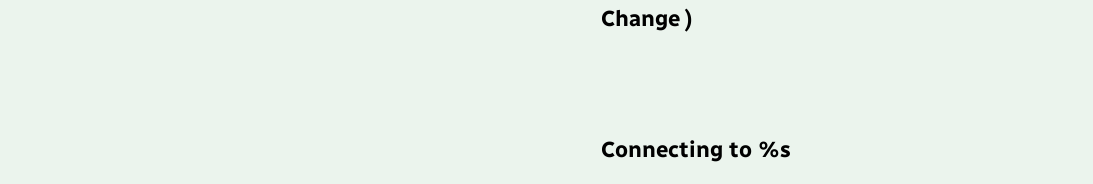Change )


Connecting to %s